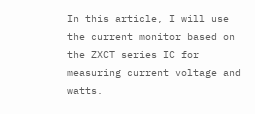In this article, I will use the current monitor based on the ZXCT series IC for measuring current voltage and watts.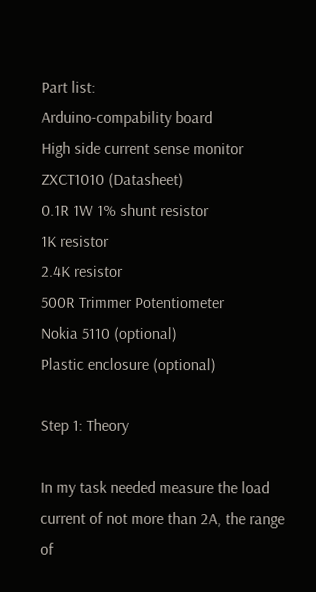Part list:
Arduino-compability board
High side current sense monitor ZXCT1010 (Datasheet)
0.1R 1W 1% shunt resistor
1K resistor
2.4K resistor
500R Trimmer Potentiometer
Nokia 5110 (optional)
Plastic enclosure (optional)

Step 1: Theory

In my task needed measure the load current of not more than 2A, the range of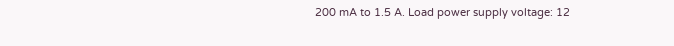200 mA to 1.5 A. Load power supply voltage: 12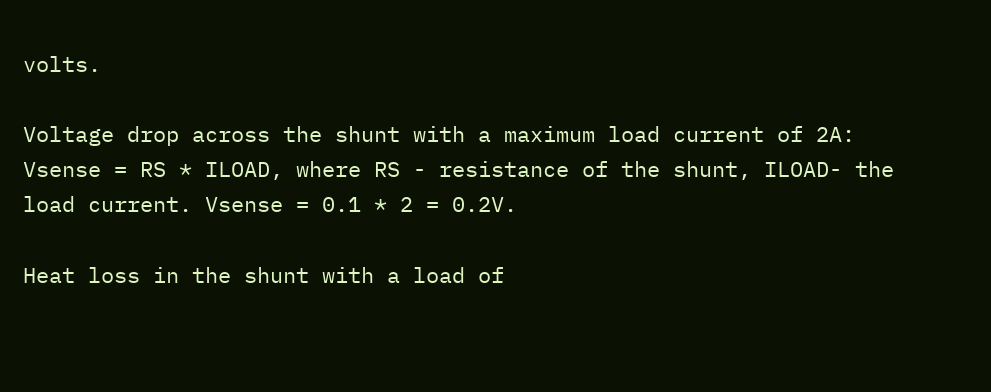volts.

Voltage drop across the shunt with a maximum load current of 2A: Vsense = RS * ILOAD, where RS - resistance of the shunt, ILOAD- the load current. Vsense = 0.1 * 2 = 0.2V.

Heat loss in the shunt with a load of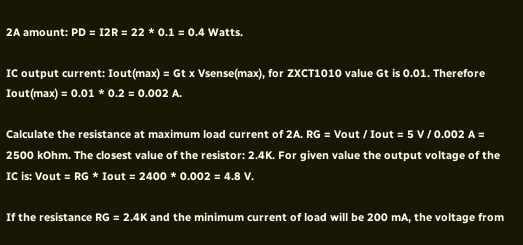2A amount: PD = I2R = 22 * 0.1 = 0.4 Watts.

IC output current: Iout(max) = Gt x Vsense(max), for ZXCT1010 value Gt is 0.01. Therefore Iout(max) = 0.01 * 0.2 = 0.002 A.

Calculate the resistance at maximum load current of 2A. RG = Vout / Iout = 5 V / 0.002 A = 2500 kOhm. The closest value of the resistor: 2.4K. For given value the output voltage of the IC is: Vout = RG * Iout = 2400 * 0.002 = 4.8 V.

If the resistance RG = 2.4K and the minimum current of load will be 200 mA, the voltage from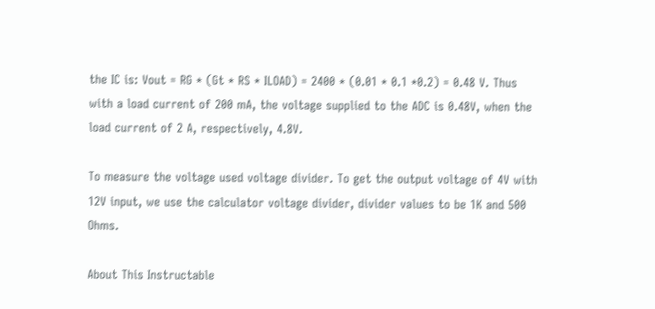the IC is: Vout = RG * (Gt * RS * ILOAD) = 2400 * (0.01 * 0.1 *0.2) = 0.48 V. Thus with a load current of 200 mA, the voltage supplied to the ADC is 0.48V, when the load current of 2 A, respectively, 4.8V.

To measure the voltage used voltage divider. To get the output voltage of 4V with 12V input, we use the calculator voltage divider, divider values to be 1K and 500 Ohms.

About This Instructable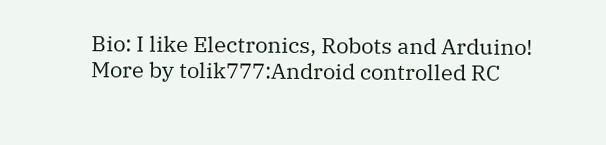Bio: I like Electronics, Robots and Arduino!
More by tolik777:Android controlled RC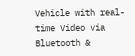Vehicle with real-time Video via Bluetooth &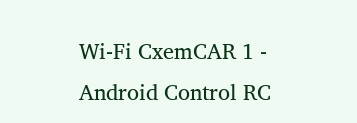Wi-Fi CxemCAR 1 - Android Control RC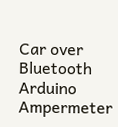Car over Bluetooth Arduino Ampermeter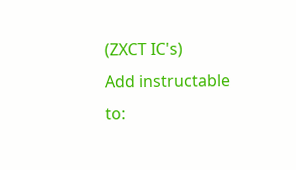(ZXCT IC's)
Add instructable to: